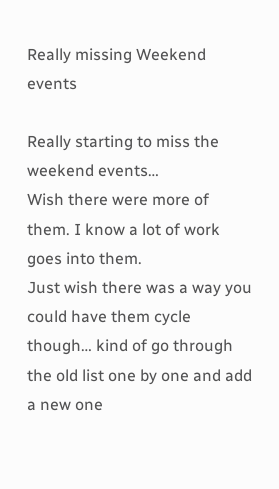Really missing Weekend events

Really starting to miss the weekend events…
Wish there were more of them. I know a lot of work goes into them.
Just wish there was a way you could have them cycle though… kind of go through the old list one by one and add a new one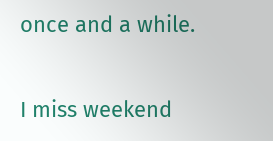once and a while.


I miss weekend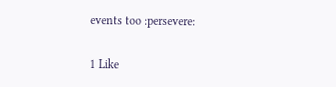events too :persevere:

1 Like